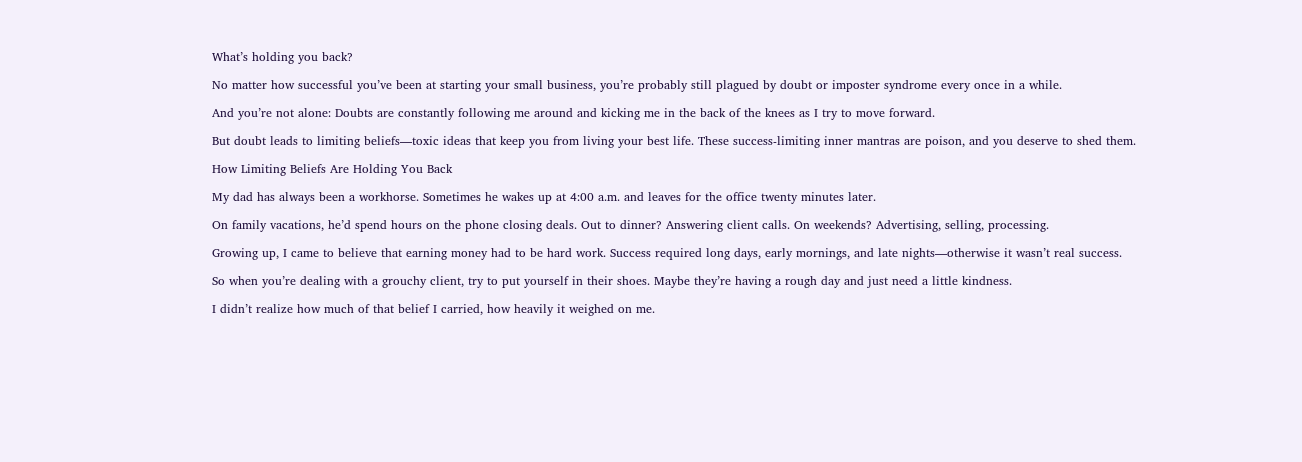What’s holding you back?

No matter how successful you’ve been at starting your small business, you’re probably still plagued by doubt or imposter syndrome every once in a while.

And you’re not alone: Doubts are constantly following me around and kicking me in the back of the knees as I try to move forward.

But doubt leads to limiting beliefs—toxic ideas that keep you from living your best life. These success-limiting inner mantras are poison, and you deserve to shed them.

How Limiting Beliefs Are Holding You Back

My dad has always been a workhorse. Sometimes he wakes up at 4:00 a.m. and leaves for the office twenty minutes later.

On family vacations, he’d spend hours on the phone closing deals. Out to dinner? Answering client calls. On weekends? Advertising, selling, processing.

Growing up, I came to believe that earning money had to be hard work. Success required long days, early mornings, and late nights—otherwise it wasn’t real success.

So when you’re dealing with a grouchy client, try to put yourself in their shoes. Maybe they’re having a rough day and just need a little kindness.

I didn’t realize how much of that belief I carried, how heavily it weighed on me.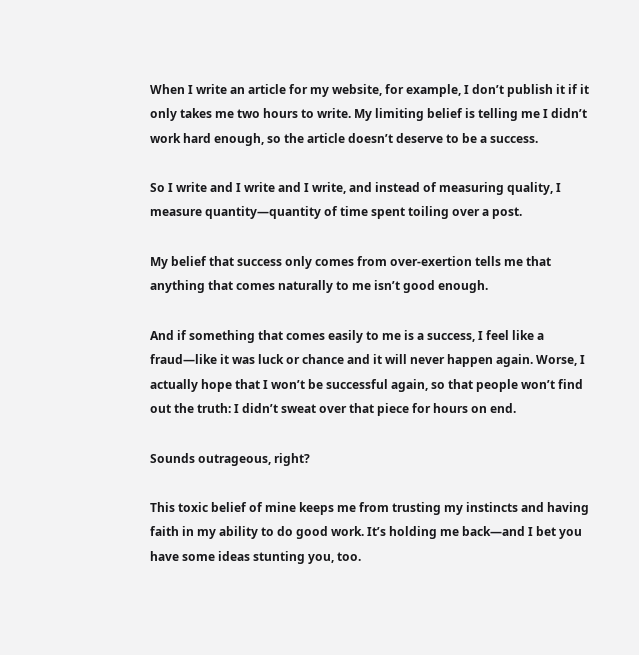When I write an article for my website, for example, I don’t publish it if it only takes me two hours to write. My limiting belief is telling me I didn’t work hard enough, so the article doesn’t deserve to be a success.

So I write and I write and I write, and instead of measuring quality, I measure quantity—quantity of time spent toiling over a post.

My belief that success only comes from over-exertion tells me that anything that comes naturally to me isn’t good enough.

And if something that comes easily to me is a success, I feel like a fraud—like it was luck or chance and it will never happen again. Worse, I actually hope that I won’t be successful again, so that people won’t find out the truth: I didn’t sweat over that piece for hours on end.

Sounds outrageous, right?

This toxic belief of mine keeps me from trusting my instincts and having faith in my ability to do good work. It’s holding me back—and I bet you have some ideas stunting you, too.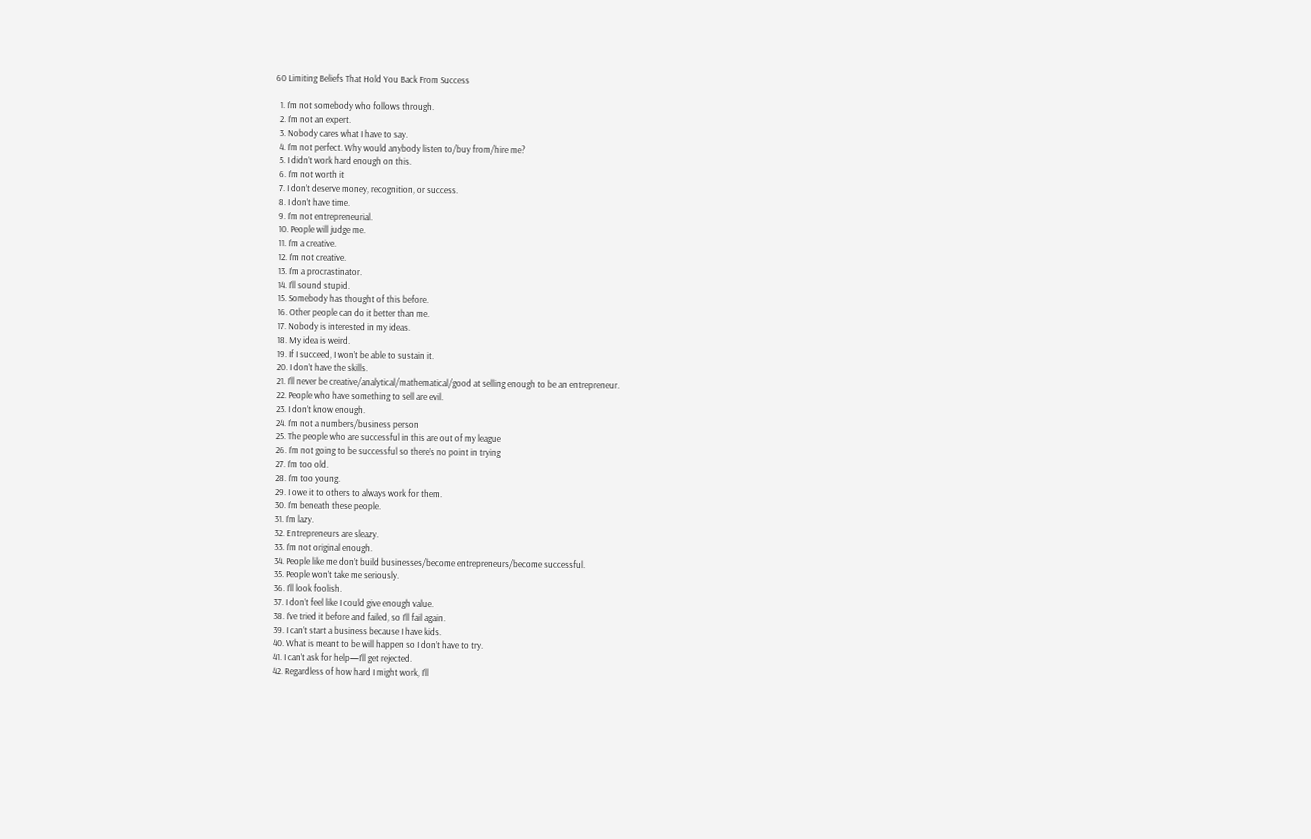60 Limiting Beliefs That Hold You Back From Success

  1. I’m not somebody who follows through.
  2. I’m not an expert.
  3. Nobody cares what I have to say.
  4. I’m not perfect. Why would anybody listen to/buy from/hire me?
  5. I didn’t work hard enough on this.
  6. I’m not worth it
  7. I don’t deserve money, recognition, or success.
  8. I don’t have time.
  9. I’m not entrepreneurial.
  10. People will judge me.
  11. I’m a creative.
  12. I’m not creative.
  13. I’m a procrastinator.
  14. I’ll sound stupid.
  15. Somebody has thought of this before.
  16. Other people can do it better than me.
  17. Nobody is interested in my ideas.
  18. My idea is weird.
  19. If I succeed, I won’t be able to sustain it.
  20. I don’t have the skills.
  21. I’ll never be creative/analytical/mathematical/good at selling enough to be an entrepreneur.
  22. People who have something to sell are evil.
  23. I don’t know enough.
  24. I’m not a numbers/business person
  25. The people who are successful in this are out of my league
  26. I’m not going to be successful so there’s no point in trying
  27. I’m too old.
  28. I’m too young.
  29. I owe it to others to always work for them.
  30. I’m beneath these people.
  31. I’m lazy.
  32. Entrepreneurs are sleazy.
  33. I’m not original enough.
  34. People like me don’t build businesses/become entrepreneurs/become successful.
  35. People won’t take me seriously.
  36. I’ll look foolish.
  37. I don’t feel like I could give enough value.
  38. I’ve tried it before and failed, so I’ll fail again.
  39. I can’t start a business because I have kids.
  40. What is meant to be will happen so I don’t have to try.
  41. I can’t ask for help—I’ll get rejected.
  42. Regardless of how hard I might work, I’ll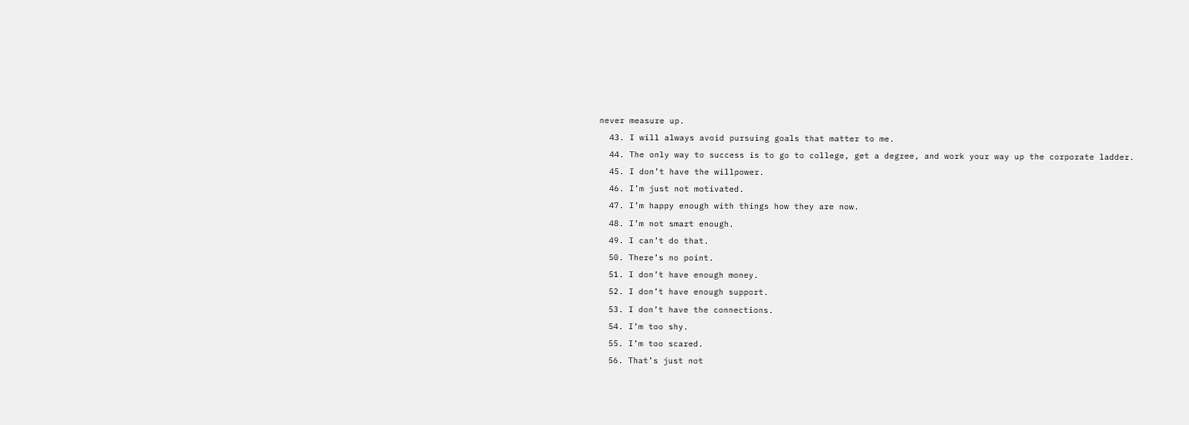never measure up.
  43. I will always avoid pursuing goals that matter to me.
  44. The only way to success is to go to college, get a degree, and work your way up the corporate ladder.
  45. I don’t have the willpower.
  46. I’m just not motivated.
  47. I’m happy enough with things how they are now.
  48. I’m not smart enough.
  49. I can’t do that.
  50. There’s no point.
  51. I don’t have enough money.
  52. I don’t have enough support.
  53. I don’t have the connections.
  54. I’m too shy.
  55. I’m too scared.
  56. That’s just not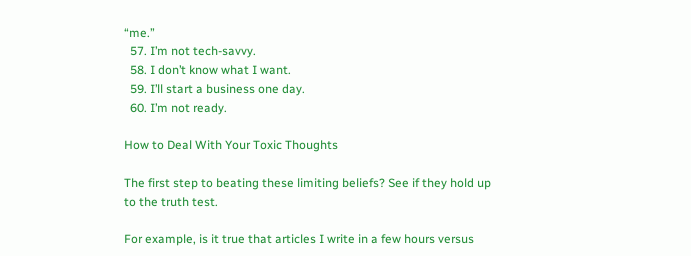“me.”
  57. I’m not tech-savvy.
  58. I don’t know what I want.
  59. I’ll start a business one day.
  60. I’m not ready.

How to Deal With Your Toxic Thoughts

The first step to beating these limiting beliefs? See if they hold up to the truth test.

For example, is it true that articles I write in a few hours versus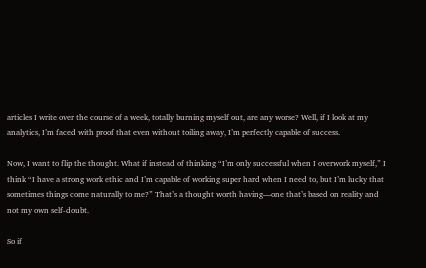articles I write over the course of a week, totally burning myself out, are any worse? Well, if I look at my analytics, I’m faced with proof that even without toiling away, I’m perfectly capable of success.

Now, I want to flip the thought. What if instead of thinking “I’m only successful when I overwork myself,” I think “I have a strong work ethic and I’m capable of working super hard when I need to, but I’m lucky that sometimes things come naturally to me?” That’s a thought worth having—one that’s based on reality and not my own self-doubt.

So if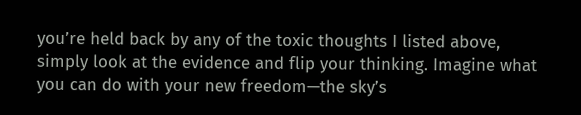you’re held back by any of the toxic thoughts I listed above, simply look at the evidence and flip your thinking. Imagine what you can do with your new freedom—the sky’s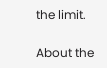the limit.

About the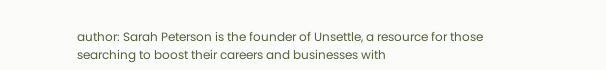author: Sarah Peterson is the founder of Unsettle, a resource for those searching to boost their careers and businesses with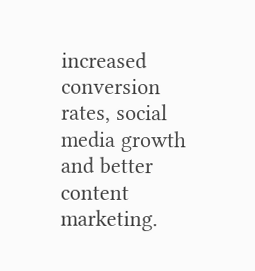increased conversion rates, social media growth and better content marketing.